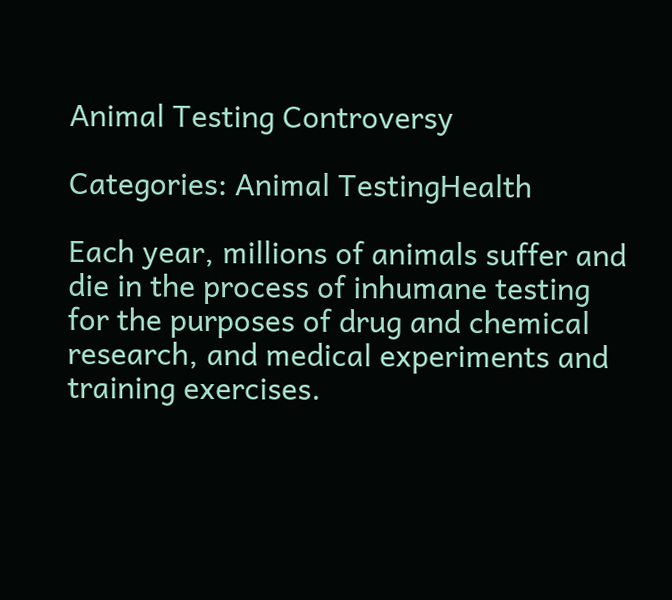Animal Testing Controversy

Categories: Animal TestingHealth

Each year, millions of animals suffer and die in the process of inhumane testing for the purposes of drug and chemical research, and medical experiments and training exercises.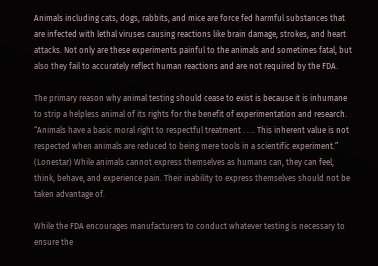Animals including cats, dogs, rabbits, and mice are force fed harmful substances that are infected with lethal viruses causing reactions like brain damage, strokes, and heart attacks. Not only are these experiments painful to the animals and sometimes fatal, but also they fail to accurately reflect human reactions and are not required by the FDA.

The primary reason why animal testing should cease to exist is because it is inhumane to strip a helpless animal of its rights for the benefit of experimentation and research. “Animals have a basic moral right to respectful treatment . . .. This inherent value is not respected when animals are reduced to being mere tools in a scientific experiment.” (Lonestar) While animals cannot express themselves as humans can, they can feel, think, behave, and experience pain. Their inability to express themselves should not be taken advantage of.

While the FDA encourages manufacturers to conduct whatever testing is necessary to ensure the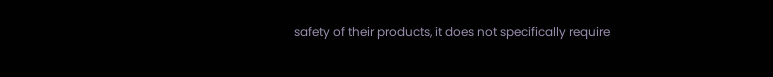safety of their products, it does not specifically require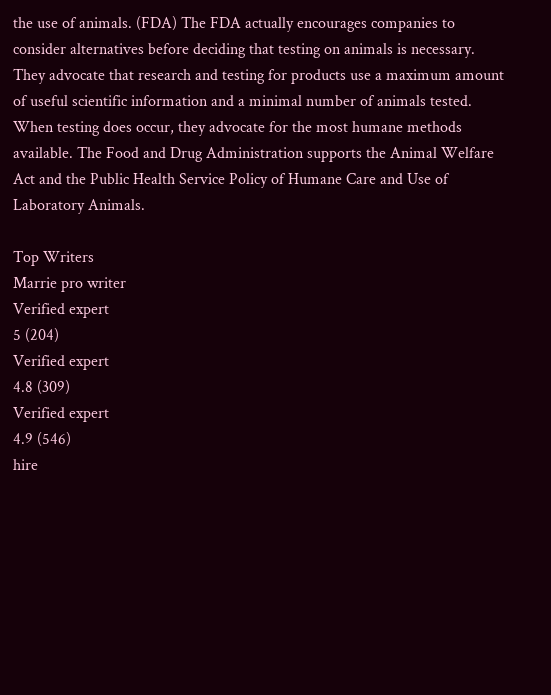the use of animals. (FDA) The FDA actually encourages companies to consider alternatives before deciding that testing on animals is necessary. They advocate that research and testing for products use a maximum amount of useful scientific information and a minimal number of animals tested. When testing does occur, they advocate for the most humane methods available. The Food and Drug Administration supports the Animal Welfare Act and the Public Health Service Policy of Humane Care and Use of Laboratory Animals.

Top Writers
Marrie pro writer
Verified expert
5 (204)
Verified expert
4.8 (309)
Verified expert
4.9 (546)
hire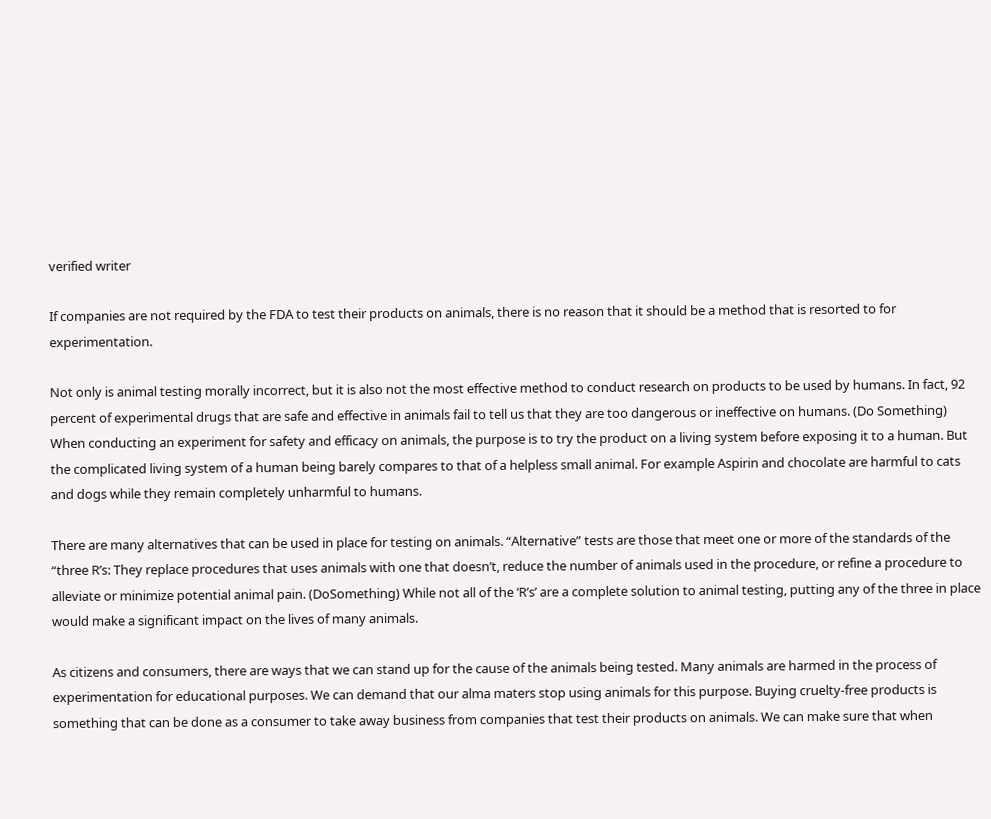verified writer

If companies are not required by the FDA to test their products on animals, there is no reason that it should be a method that is resorted to for experimentation.

Not only is animal testing morally incorrect, but it is also not the most effective method to conduct research on products to be used by humans. In fact, 92 percent of experimental drugs that are safe and effective in animals fail to tell us that they are too dangerous or ineffective on humans. (Do Something) When conducting an experiment for safety and efficacy on animals, the purpose is to try the product on a living system before exposing it to a human. But the complicated living system of a human being barely compares to that of a helpless small animal. For example Aspirin and chocolate are harmful to cats and dogs while they remain completely unharmful to humans.

There are many alternatives that can be used in place for testing on animals. “Alternative” tests are those that meet one or more of the standards of the “three R’s: They replace procedures that uses animals with one that doesn’t, reduce the number of animals used in the procedure, or refine a procedure to alleviate or minimize potential animal pain. (DoSomething) While not all of the ‘R’s’ are a complete solution to animal testing, putting any of the three in place would make a significant impact on the lives of many animals.

As citizens and consumers, there are ways that we can stand up for the cause of the animals being tested. Many animals are harmed in the process of experimentation for educational purposes. We can demand that our alma maters stop using animals for this purpose. Buying cruelty-free products is something that can be done as a consumer to take away business from companies that test their products on animals. We can make sure that when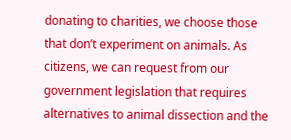donating to charities, we choose those that don’t experiment on animals. As citizens, we can request from our government legislation that requires alternatives to animal dissection and the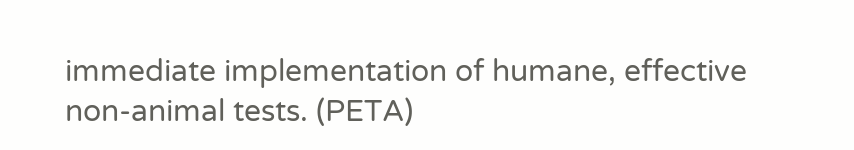immediate implementation of humane, effective non-animal tests. (PETA)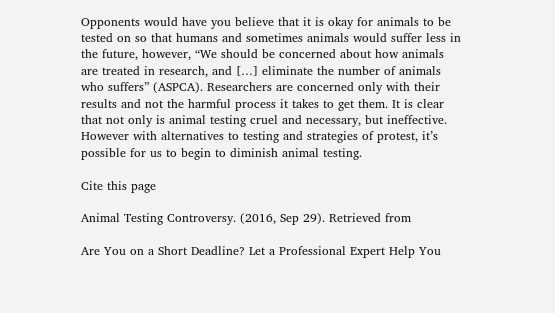Opponents would have you believe that it is okay for animals to be tested on so that humans and sometimes animals would suffer less in the future, however, “We should be concerned about how animals are treated in research, and […] eliminate the number of animals who suffers” (ASPCA). Researchers are concerned only with their results and not the harmful process it takes to get them. It is clear that not only is animal testing cruel and necessary, but ineffective. However with alternatives to testing and strategies of protest, it’s possible for us to begin to diminish animal testing.

Cite this page

Animal Testing Controversy. (2016, Sep 29). Retrieved from

Are You on a Short Deadline? Let a Professional Expert Help You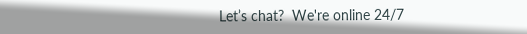Let’s chat?  We're online 24/7